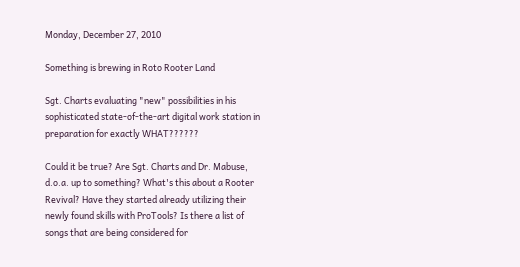Monday, December 27, 2010

Something is brewing in Roto Rooter Land

Sgt. Charts evaluating "new" possibilities in his sophisticated state-of-the-art digital work station in preparation for exactly WHAT??????

Could it be true? Are Sgt. Charts and Dr. Mabuse, d.o.a. up to something? What's this about a Rooter Revival? Have they started already utilizing their newly found skills with ProTools? Is there a list of songs that are being considered for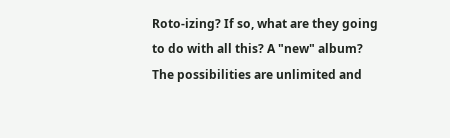Roto-izing? If so, what are they going to do with all this? A "new" album? The possibilities are unlimited and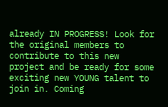already IN PROGRESS! Look for the original members to contribute to this new project and be ready for some exciting new YOUNG talent to join in. Coming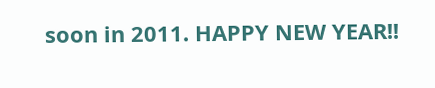soon in 2011. HAPPY NEW YEAR!!